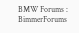BMW Forums : BimmerForums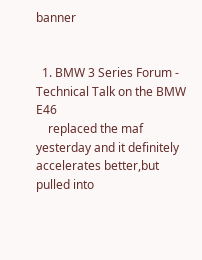banner


  1. BMW 3 Series Forum - Technical Talk on the BMW E46
    replaced the maf yesterday and it definitely accelerates better,but pulled into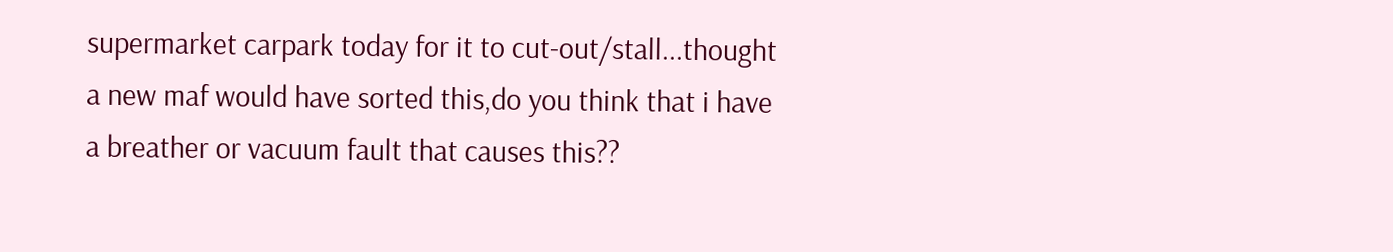supermarket carpark today for it to cut-out/stall...thought a new maf would have sorted this,do you think that i have a breather or vacuum fault that causes this??